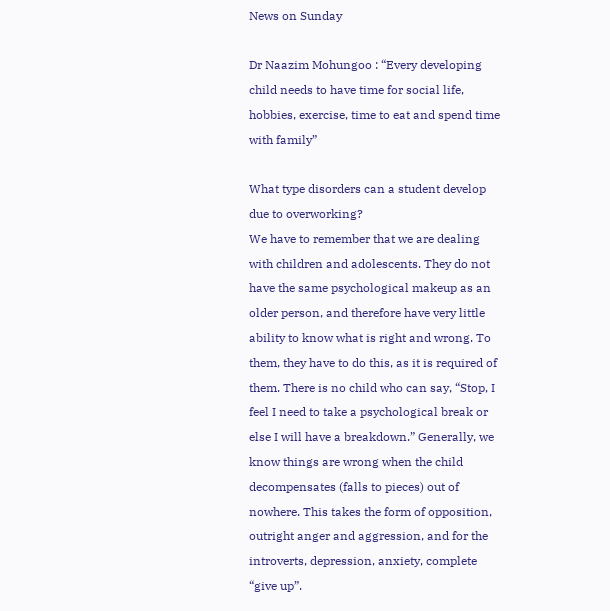News on Sunday

Dr Naazim Mohungoo : “Every developing child needs to have time for social life, hobbies, exercise, time to eat and spend time with family”

What type disorders can a student develop due to overworking?
We have to remember that we are dealing with children and adolescents. They do not have the same psychological makeup as an older person, and therefore have very little ability to know what is right and wrong. To them, they have to do this, as it is required of them. There is no child who can say, “Stop, I feel I need to take a psychological break or else I will have a breakdown.” Generally, we know things are wrong when the child decompensates (falls to pieces) out of nowhere. This takes the form of opposition, outright anger and aggression, and for the introverts, depression, anxiety, complete “give up”.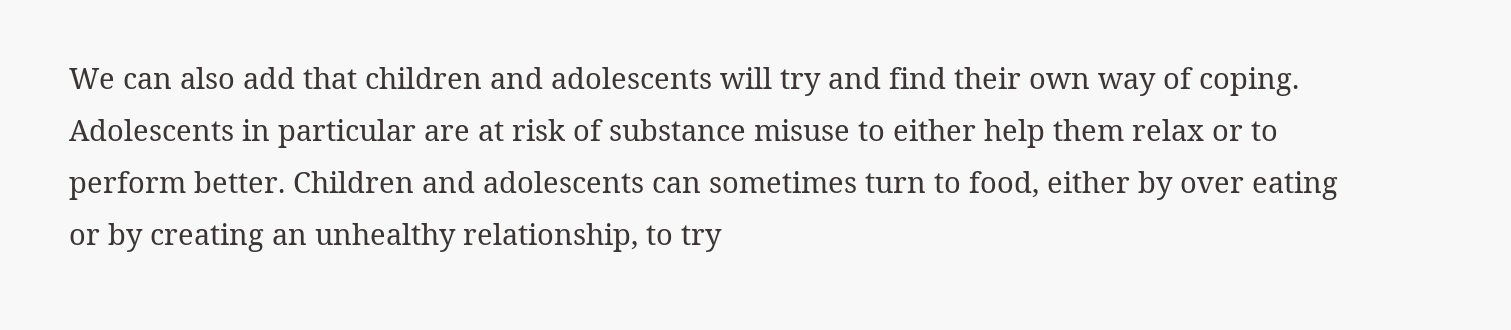We can also add that children and adolescents will try and find their own way of coping. Adolescents in particular are at risk of substance misuse to either help them relax or to perform better. Children and adolescents can sometimes turn to food, either by over eating or by creating an unhealthy relationship, to try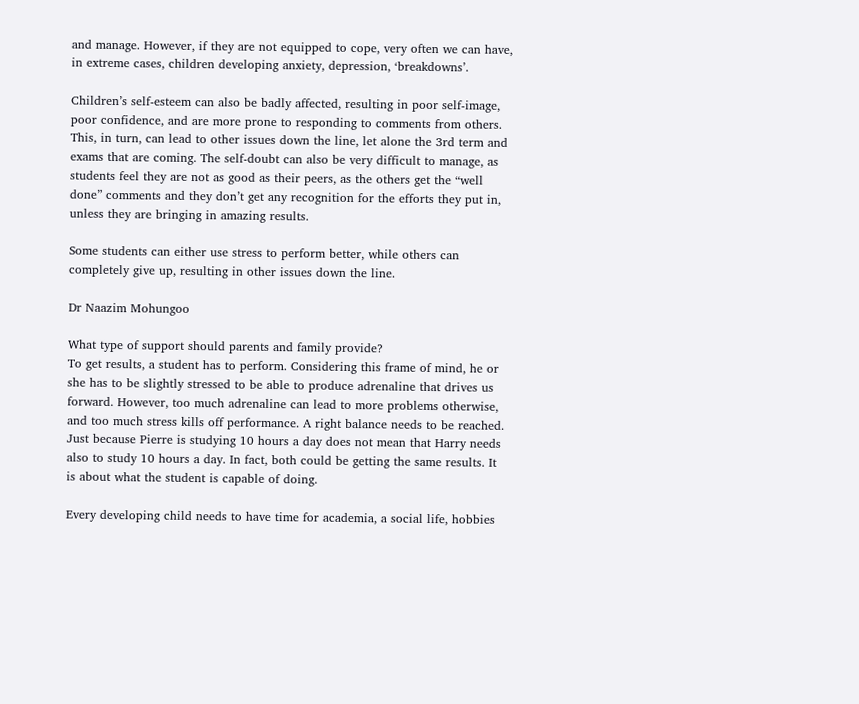and manage. However, if they are not equipped to cope, very often we can have, in extreme cases, children developing anxiety, depression, ‘breakdowns’.

Children’s self-esteem can also be badly affected, resulting in poor self-image, poor confidence, and are more prone to responding to comments from others. This, in turn, can lead to other issues down the line, let alone the 3rd term and exams that are coming. The self-doubt can also be very difficult to manage, as students feel they are not as good as their peers, as the others get the “well done” comments and they don’t get any recognition for the efforts they put in, unless they are bringing in amazing results.

Some students can either use stress to perform better, while others can completely give up, resulting in other issues down the line.

Dr Naazim Mohungoo

What type of support should parents and family provide?
To get results, a student has to perform. Considering this frame of mind, he or she has to be slightly stressed to be able to produce adrenaline that drives us forward. However, too much adrenaline can lead to more problems otherwise, and too much stress kills off performance. A right balance needs to be reached. Just because Pierre is studying 10 hours a day does not mean that Harry needs also to study 10 hours a day. In fact, both could be getting the same results. It is about what the student is capable of doing.

Every developing child needs to have time for academia, a social life, hobbies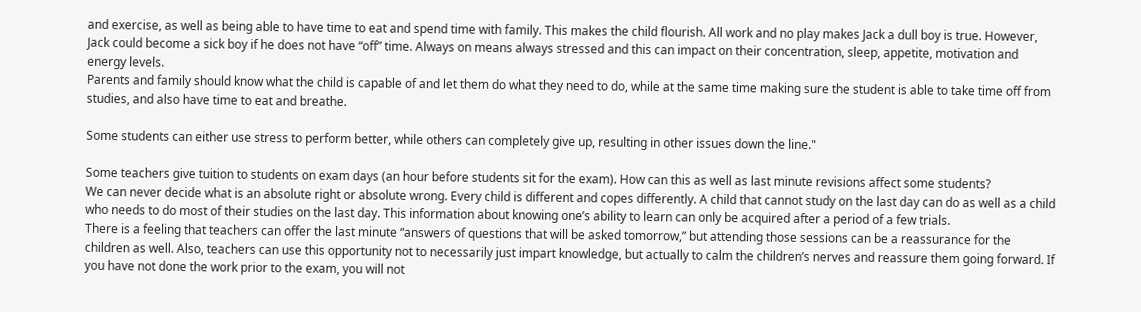and exercise, as well as being able to have time to eat and spend time with family. This makes the child flourish. All work and no play makes Jack a dull boy is true. However, Jack could become a sick boy if he does not have “off” time. Always on means always stressed and this can impact on their concentration, sleep, appetite, motivation and energy levels.
Parents and family should know what the child is capable of and let them do what they need to do, while at the same time making sure the student is able to take time off from studies, and also have time to eat and breathe.

Some students can either use stress to perform better, while others can completely give up, resulting in other issues down the line."

Some teachers give tuition to students on exam days (an hour before students sit for the exam). How can this as well as last minute revisions affect some students?
We can never decide what is an absolute right or absolute wrong. Every child is different and copes differently. A child that cannot study on the last day can do as well as a child who needs to do most of their studies on the last day. This information about knowing one’s ability to learn can only be acquired after a period of a few trials.
There is a feeling that teachers can offer the last minute “answers of questions that will be asked tomorrow,” but attending those sessions can be a reassurance for the children as well. Also, teachers can use this opportunity not to necessarily just impart knowledge, but actually to calm the children’s nerves and reassure them going forward. If you have not done the work prior to the exam, you will not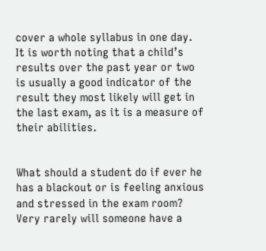cover a whole syllabus in one day.
It is worth noting that a child’s results over the past year or two is usually a good indicator of the result they most likely will get in the last exam, as it is a measure of their abilities.


What should a student do if ever he has a blackout or is feeling anxious and stressed in the exam room?
Very rarely will someone have a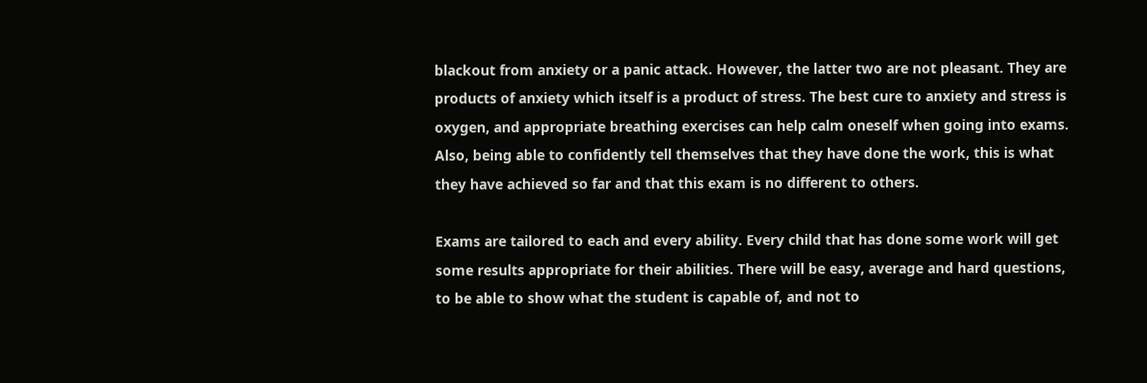blackout from anxiety or a panic attack. However, the latter two are not pleasant. They are products of anxiety which itself is a product of stress. The best cure to anxiety and stress is oxygen, and appropriate breathing exercises can help calm oneself when going into exams. Also, being able to confidently tell themselves that they have done the work, this is what they have achieved so far and that this exam is no different to others.

Exams are tailored to each and every ability. Every child that has done some work will get some results appropriate for their abilities. There will be easy, average and hard questions, to be able to show what the student is capable of, and not to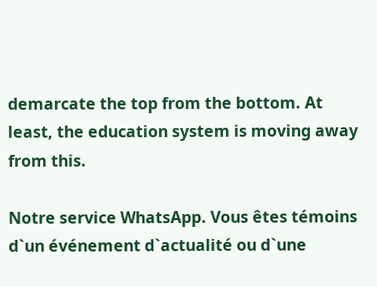demarcate the top from the bottom. At least, the education system is moving away from this.

Notre service WhatsApp. Vous êtes témoins d`un événement d`actualité ou d`une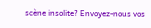scène insolite? Envoyez-nous vos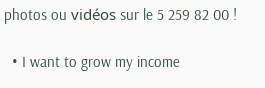photos ou vidéos sur le 5 259 82 00 !

  • I want to grow my income